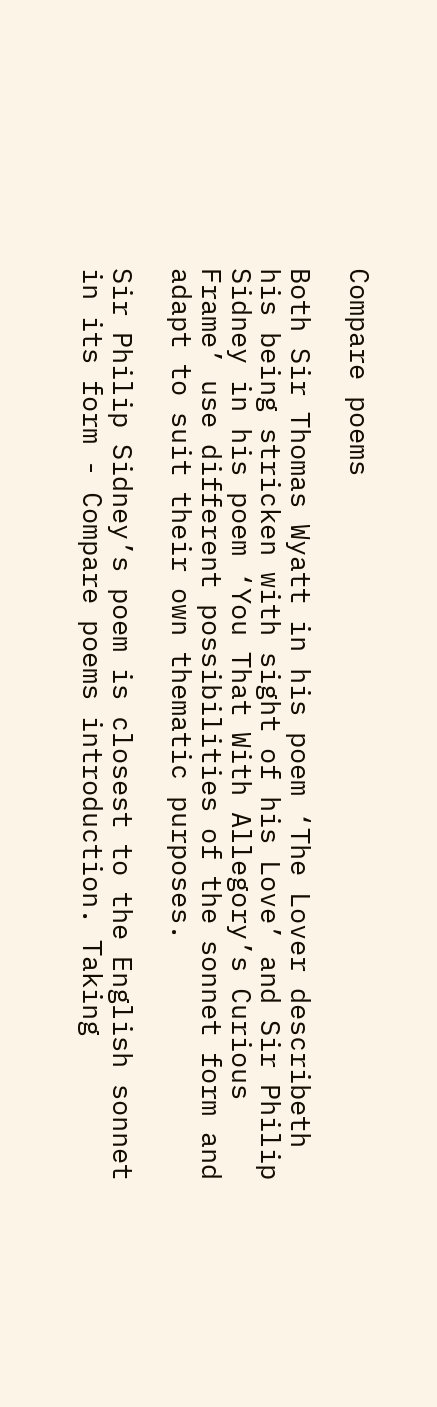Compare poems

Both Sir Thomas Wyatt in his poem ‘The Lover describeth his being stricken with sight of his Love’ and Sir Philip Sidney in his poem ‘You That With Allegory’s Curious Frame’ use different possibilities of the sonnet form and adapt to suit their own thematic purposes.

Sir Philip Sidney’s poem is closest to the English sonnet in its form - Compare poems introduction. Taking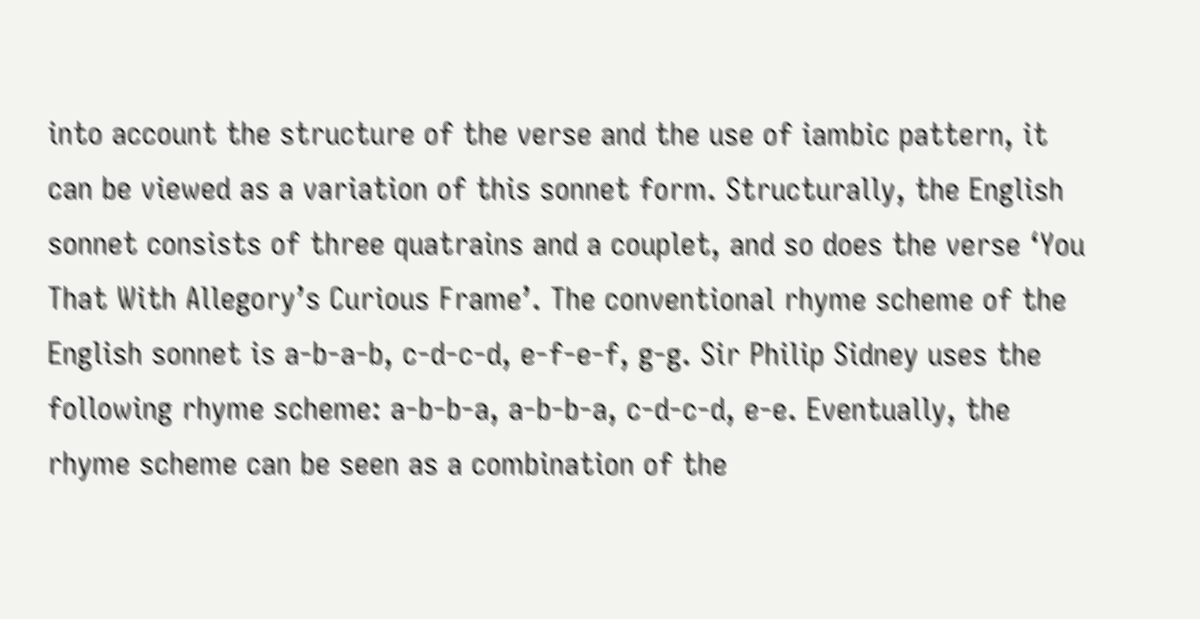into account the structure of the verse and the use of iambic pattern, it can be viewed as a variation of this sonnet form. Structurally, the English sonnet consists of three quatrains and a couplet, and so does the verse ‘You That With Allegory’s Curious Frame’. The conventional rhyme scheme of the English sonnet is a-b-a-b, c-d-c-d, e-f-e-f, g-g. Sir Philip Sidney uses the following rhyme scheme: a-b-b-a, a-b-b-a, c-d-c-d, e-e. Eventually, the rhyme scheme can be seen as a combination of the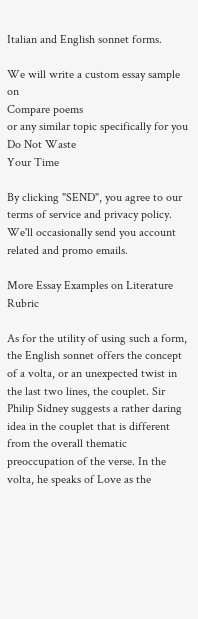Italian and English sonnet forms.

We will write a custom essay sample on
Compare poems
or any similar topic specifically for you
Do Not Waste
Your Time

By clicking "SEND", you agree to our terms of service and privacy policy. We'll occasionally send you account related and promo emails.

More Essay Examples on Literature Rubric

As for the utility of using such a form, the English sonnet offers the concept of a volta, or an unexpected twist in the last two lines, the couplet. Sir Philip Sidney suggests a rather daring idea in the couplet that is different from the overall thematic preoccupation of the verse. In the volta, he speaks of Love as the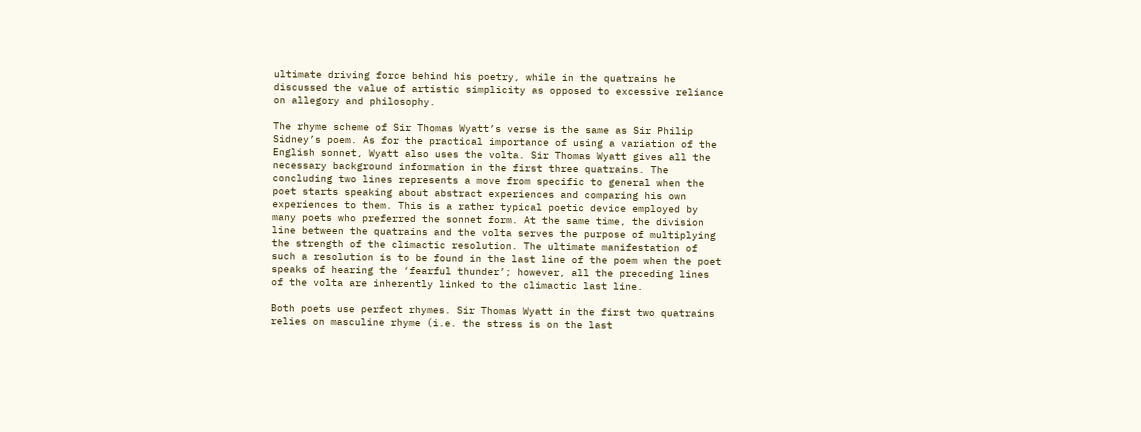ultimate driving force behind his poetry, while in the quatrains he discussed the value of artistic simplicity as opposed to excessive reliance on allegory and philosophy.

The rhyme scheme of Sir Thomas Wyatt’s verse is the same as Sir Philip Sidney’s poem. As for the practical importance of using a variation of the English sonnet, Wyatt also uses the volta. Sir Thomas Wyatt gives all the necessary background information in the first three quatrains. The concluding two lines represents a move from specific to general when the poet starts speaking about abstract experiences and comparing his own experiences to them. This is a rather typical poetic device employed by many poets who preferred the sonnet form. At the same time, the division line between the quatrains and the volta serves the purpose of multiplying the strength of the climactic resolution. The ultimate manifestation of such a resolution is to be found in the last line of the poem when the poet speaks of hearing the ‘fearful thunder’; however, all the preceding lines of the volta are inherently linked to the climactic last line.

Both poets use perfect rhymes. Sir Thomas Wyatt in the first two quatrains relies on masculine rhyme (i.e. the stress is on the last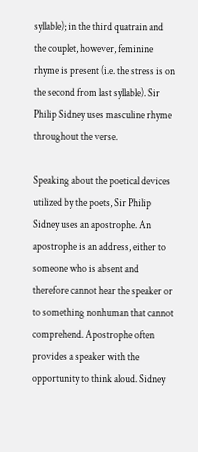syllable); in the third quatrain and the couplet, however, feminine rhyme is present (i.e. the stress is on the second from last syllable). Sir Philip Sidney uses masculine rhyme throughout the verse.

Speaking about the poetical devices utilized by the poets, Sir Philip Sidney uses an apostrophe. An apostrophe is an address, either to someone who is absent and therefore cannot hear the speaker or to something nonhuman that cannot comprehend. Apostrophe often provides a speaker with the opportunity to think aloud. Sidney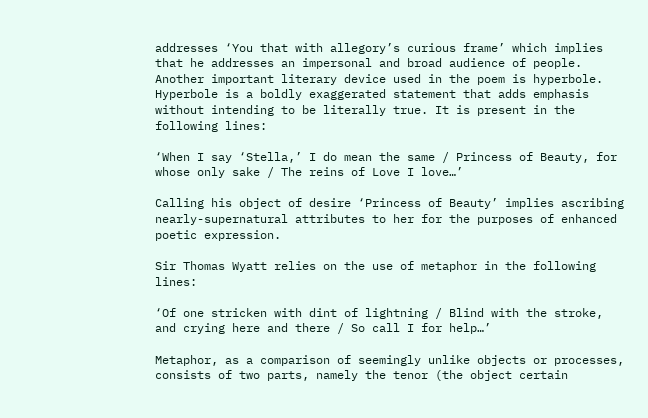addresses ‘You that with allegory’s curious frame’ which implies that he addresses an impersonal and broad audience of people. Another important literary device used in the poem is hyperbole. Hyperbole is a boldly exaggerated statement that adds emphasis without intending to be literally true. It is present in the following lines:

‘When I say ‘Stella,’ I do mean the same / Princess of Beauty, for whose only sake / The reins of Love I love…’

Calling his object of desire ‘Princess of Beauty’ implies ascribing nearly-supernatural attributes to her for the purposes of enhanced poetic expression.

Sir Thomas Wyatt relies on the use of metaphor in the following lines:

‘Of one stricken with dint of lightning / Blind with the stroke, and crying here and there / So call I for help…’

Metaphor, as a comparison of seemingly unlike objects or processes, consists of two parts, namely the tenor (the object certain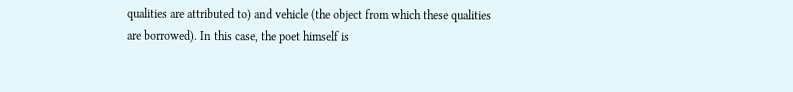qualities are attributed to) and vehicle (the object from which these qualities are borrowed). In this case, the poet himself is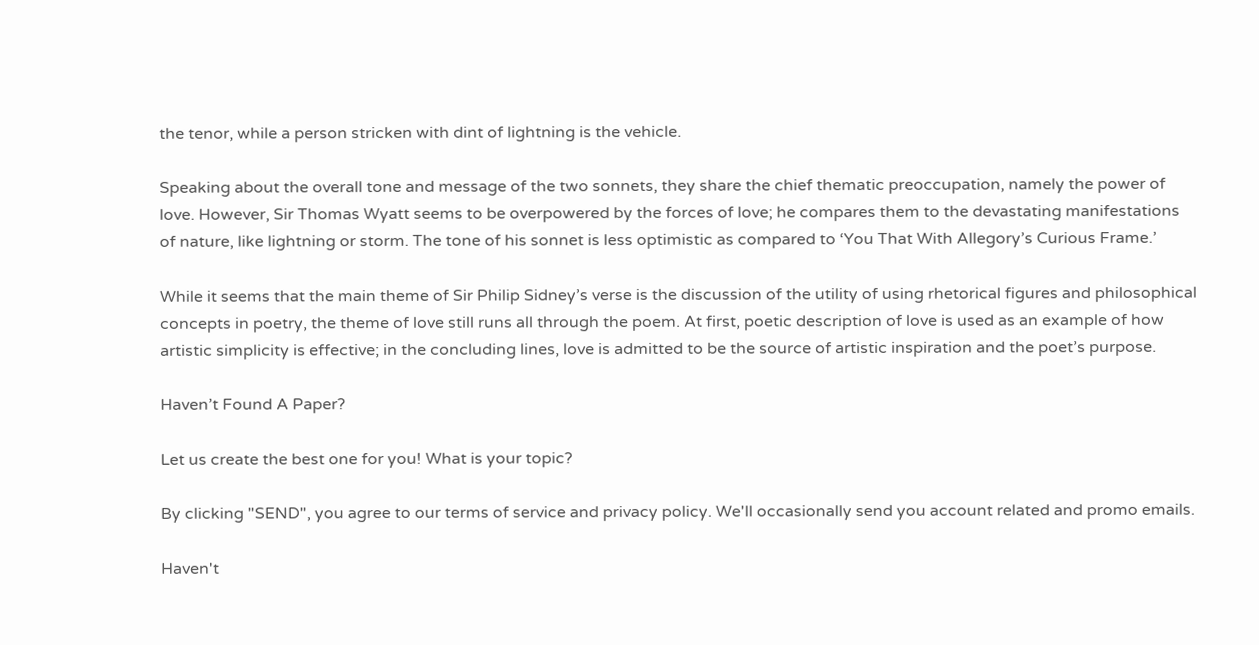the tenor, while a person stricken with dint of lightning is the vehicle.

Speaking about the overall tone and message of the two sonnets, they share the chief thematic preoccupation, namely the power of love. However, Sir Thomas Wyatt seems to be overpowered by the forces of love; he compares them to the devastating manifestations of nature, like lightning or storm. The tone of his sonnet is less optimistic as compared to ‘You That With Allegory’s Curious Frame.’

While it seems that the main theme of Sir Philip Sidney’s verse is the discussion of the utility of using rhetorical figures and philosophical concepts in poetry, the theme of love still runs all through the poem. At first, poetic description of love is used as an example of how artistic simplicity is effective; in the concluding lines, love is admitted to be the source of artistic inspiration and the poet’s purpose.

Haven’t Found A Paper?

Let us create the best one for you! What is your topic?

By clicking "SEND", you agree to our terms of service and privacy policy. We'll occasionally send you account related and promo emails.

Haven't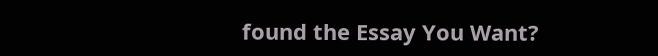found the Essay You Want?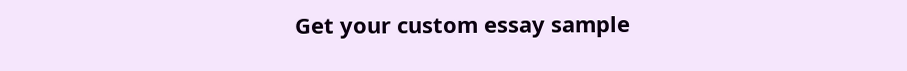Get your custom essay sample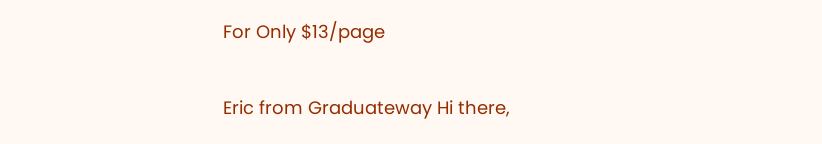For Only $13/page

Eric from Graduateway Hi there,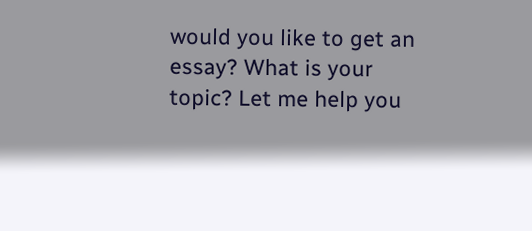would you like to get an essay? What is your topic? Let me help you